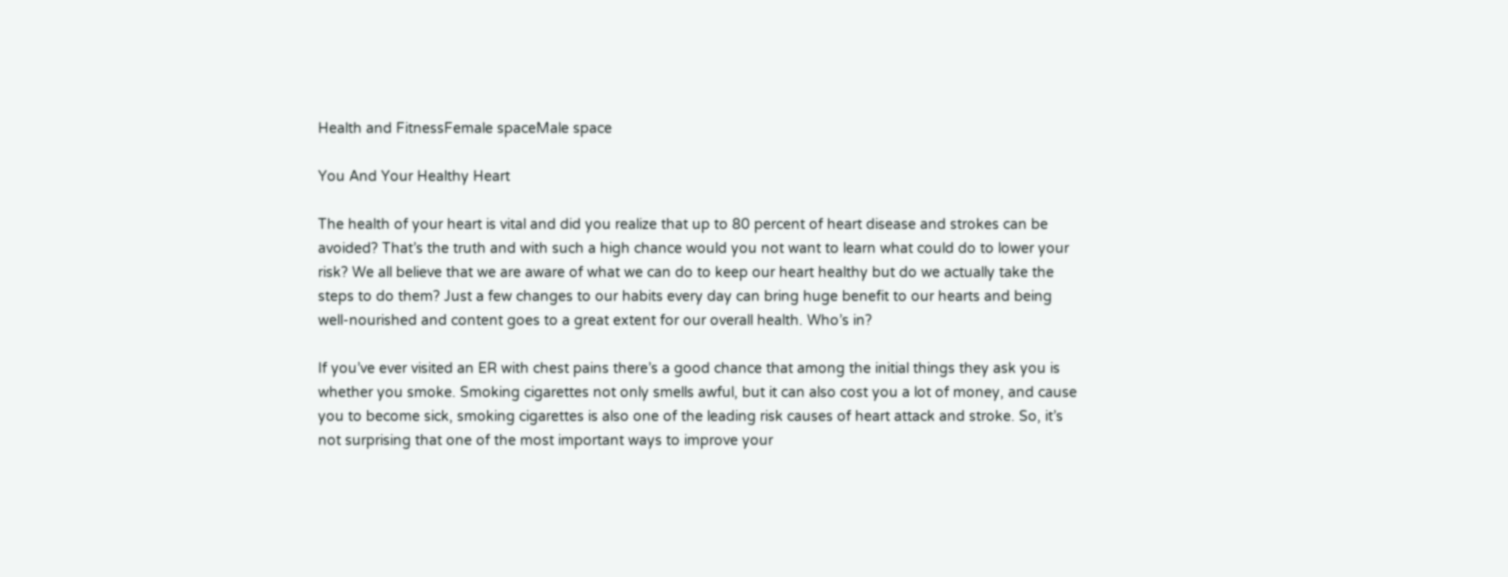Health and FitnessFemale spaceMale space

You And Your Healthy Heart

The health of your heart is vital and did you realize that up to 80 percent of heart disease and strokes can be avoided? That’s the truth and with such a high chance would you not want to learn what could do to lower your risk? We all believe that we are aware of what we can do to keep our heart healthy but do we actually take the steps to do them? Just a few changes to our habits every day can bring huge benefit to our hearts and being well-nourished and content goes to a great extent for our overall health. Who’s in?

If you’ve ever visited an ER with chest pains there’s a good chance that among the initial things they ask you is whether you smoke. Smoking cigarettes not only smells awful, but it can also cost you a lot of money, and cause you to become sick, smoking cigarettes is also one of the leading risk causes of heart attack and stroke. So, it’s not surprising that one of the most important ways to improve your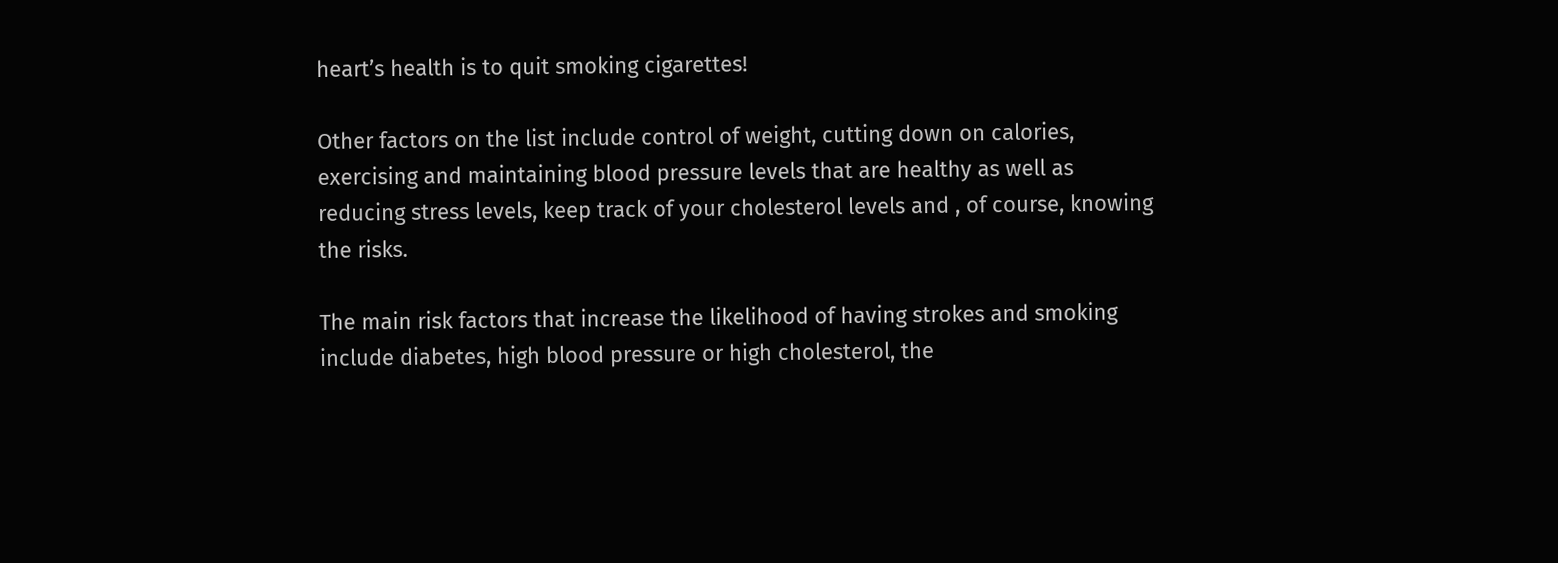heart’s health is to quit smoking cigarettes!

Other factors on the list include control of weight, cutting down on calories, exercising and maintaining blood pressure levels that are healthy as well as reducing stress levels, keep track of your cholesterol levels and , of course, knowing the risks.

The main risk factors that increase the likelihood of having strokes and smoking include diabetes, high blood pressure or high cholesterol, the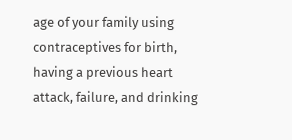age of your family using contraceptives for birth, having a previous heart attack, failure, and drinking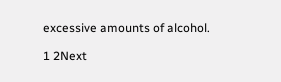excessive amounts of alcohol.

1 2Next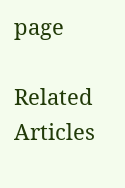page

Related Articles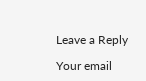Leave a Reply

Your email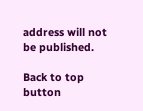address will not be published.

Back to top button